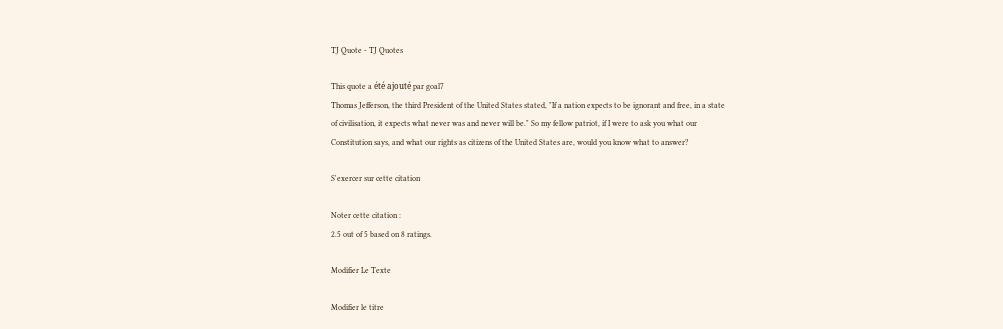TJ Quote - TJ Quotes

This quote a été ajouté par goal7
Thomas Jefferson, the third President of the United States stated, "If a nation expects to be ignorant and free, in a state of civilisation, it expects what never was and never will be." So my fellow patriot, if I were to ask you what our Constitution says, and what our rights as citizens of the United States are, would you know what to answer?

S'exercer sur cette citation

Noter cette citation :
2.5 out of 5 based on 8 ratings.

Modifier Le Texte

Modifier le titre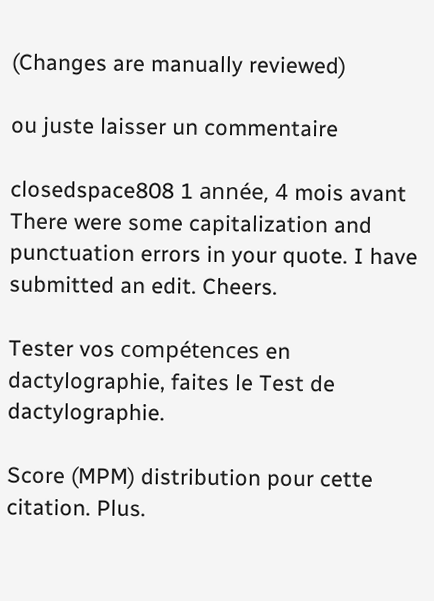(Changes are manually reviewed)

ou juste laisser un commentaire

closedspace808 1 année, 4 mois avant
There were some capitalization and punctuation errors in your quote. I have submitted an edit. Cheers.

Tester vos compétences en dactylographie, faites le Test de dactylographie.

Score (MPM) distribution pour cette citation. Plus.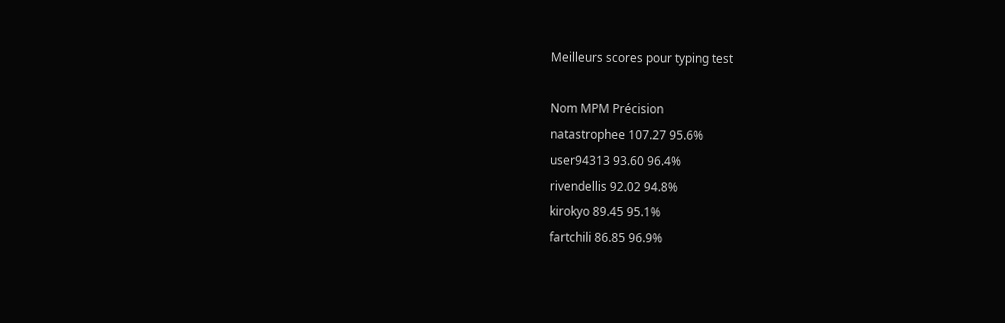Meilleurs scores pour typing test

Nom MPM Précision
natastrophee 107.27 95.6%
user94313 93.60 96.4%
rivendellis 92.02 94.8%
kirokyo 89.45 95.1%
fartchili 86.85 96.9%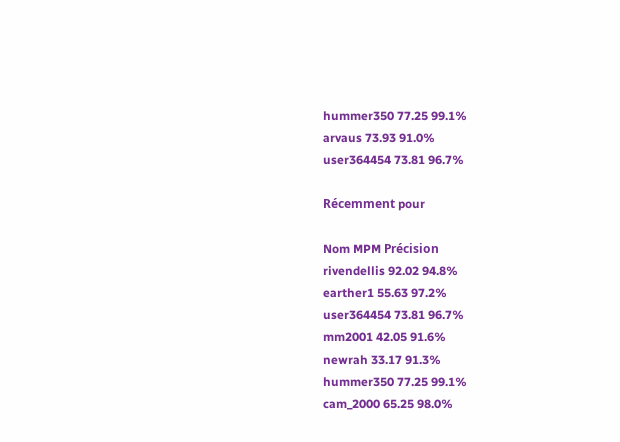hummer350 77.25 99.1%
arvaus 73.93 91.0%
user364454 73.81 96.7%

Récemment pour

Nom MPM Précision
rivendellis 92.02 94.8%
earther1 55.63 97.2%
user364454 73.81 96.7%
mm2001 42.05 91.6%
newrah 33.17 91.3%
hummer350 77.25 99.1%
cam_2000 65.25 98.0%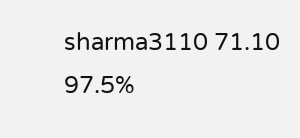sharma3110 71.10 97.5%